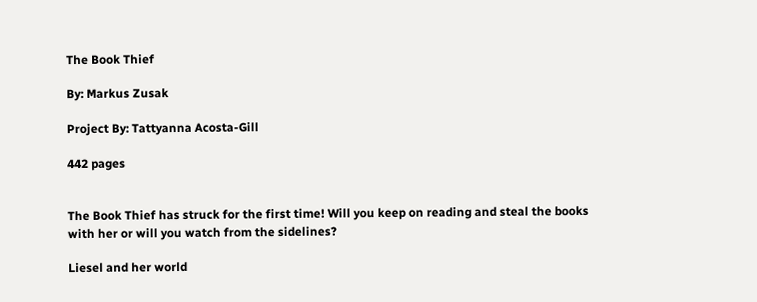The Book Thief

By: Markus Zusak

Project By: Tattyanna Acosta-Gill

442 pages


The Book Thief has struck for the first time! Will you keep on reading and steal the books with her or will you watch from the sidelines?

Liesel and her world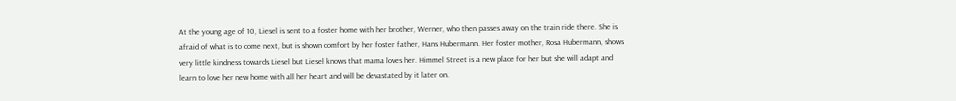At the young age of 10, Liesel is sent to a foster home with her brother, Werner, who then passes away on the train ride there. She is afraid of what is to come next, but is shown comfort by her foster father, Hans Hubermann. Her foster mother, Rosa Hubermann, shows very little kindness towards Liesel but Liesel knows that mama loves her. Himmel Street is a new place for her but she will adapt and learn to love her new home with all her heart and will be devastated by it later on.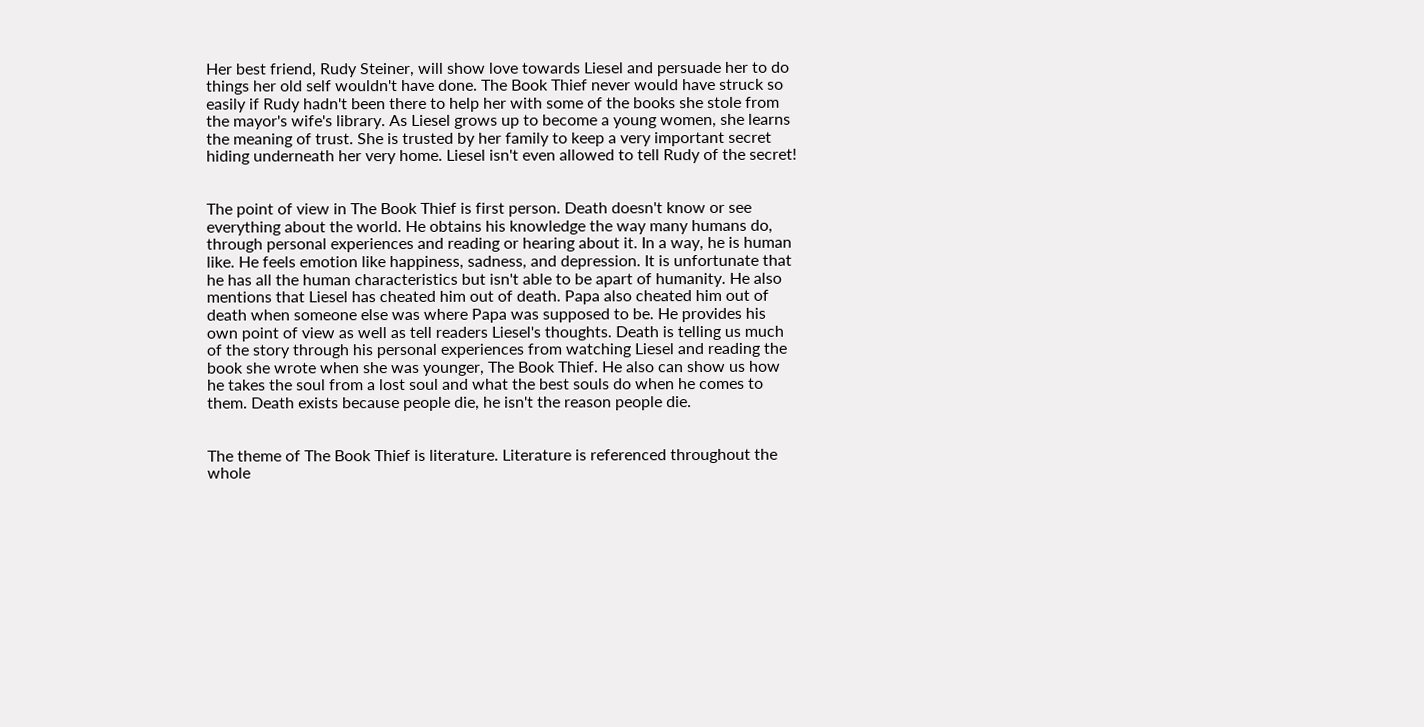Her best friend, Rudy Steiner, will show love towards Liesel and persuade her to do things her old self wouldn't have done. The Book Thief never would have struck so easily if Rudy hadn't been there to help her with some of the books she stole from the mayor's wife's library. As Liesel grows up to become a young women, she learns the meaning of trust. She is trusted by her family to keep a very important secret hiding underneath her very home. Liesel isn't even allowed to tell Rudy of the secret!


The point of view in The Book Thief is first person. Death doesn't know or see everything about the world. He obtains his knowledge the way many humans do, through personal experiences and reading or hearing about it. In a way, he is human like. He feels emotion like happiness, sadness, and depression. It is unfortunate that he has all the human characteristics but isn't able to be apart of humanity. He also mentions that Liesel has cheated him out of death. Papa also cheated him out of death when someone else was where Papa was supposed to be. He provides his own point of view as well as tell readers Liesel's thoughts. Death is telling us much of the story through his personal experiences from watching Liesel and reading the book she wrote when she was younger, The Book Thief. He also can show us how he takes the soul from a lost soul and what the best souls do when he comes to them. Death exists because people die, he isn't the reason people die.


The theme of The Book Thief is literature. Literature is referenced throughout the whole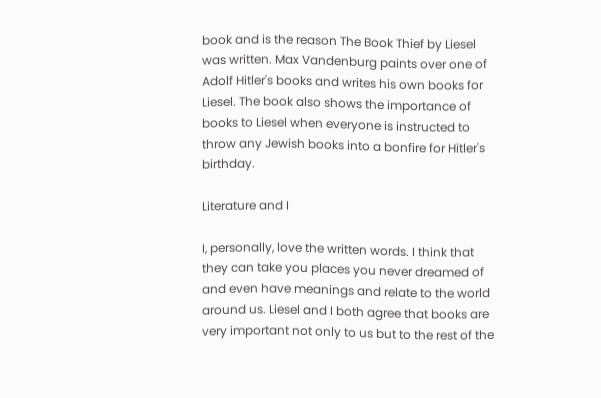book and is the reason The Book Thief by Liesel was written. Max Vandenburg paints over one of Adolf Hitler's books and writes his own books for Liesel. The book also shows the importance of books to Liesel when everyone is instructed to throw any Jewish books into a bonfire for Hitler's birthday.

Literature and I

I, personally, love the written words. I think that they can take you places you never dreamed of and even have meanings and relate to the world around us. Liesel and I both agree that books are very important not only to us but to the rest of the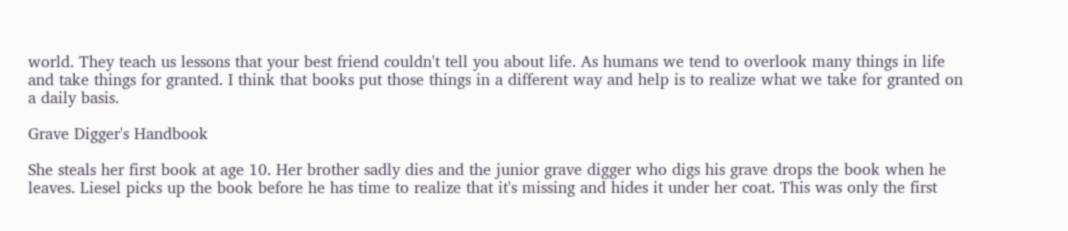world. They teach us lessons that your best friend couldn't tell you about life. As humans we tend to overlook many things in life and take things for granted. I think that books put those things in a different way and help is to realize what we take for granted on a daily basis.

Grave Digger's Handbook

She steals her first book at age 10. Her brother sadly dies and the junior grave digger who digs his grave drops the book when he leaves. Liesel picks up the book before he has time to realize that it's missing and hides it under her coat. This was only the first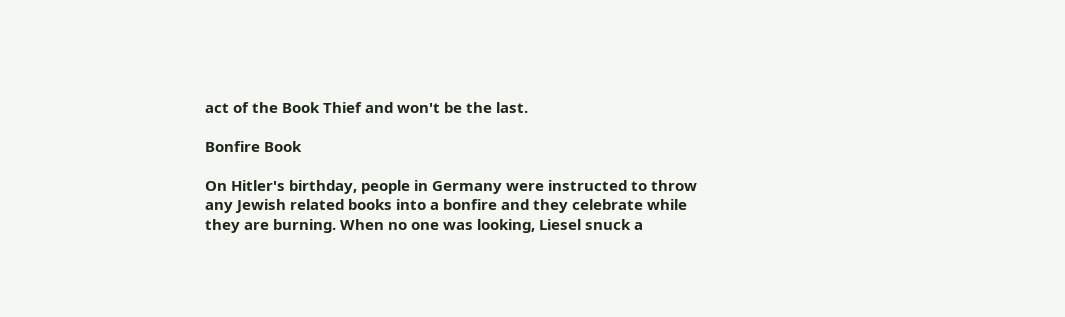act of the Book Thief and won't be the last.

Bonfire Book

On Hitler's birthday, people in Germany were instructed to throw any Jewish related books into a bonfire and they celebrate while they are burning. When no one was looking, Liesel snuck a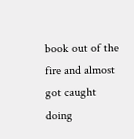book out of the fire and almost got caught doing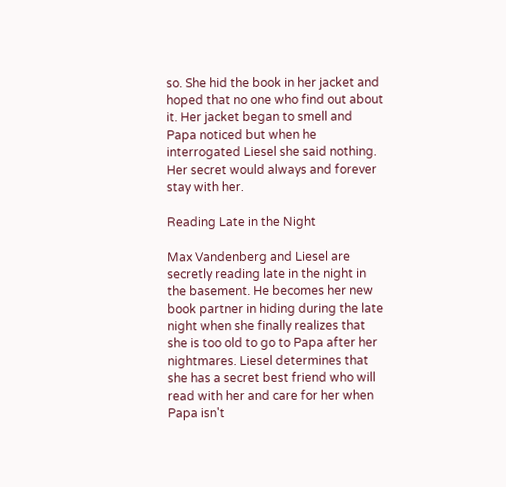so. She hid the book in her jacket and hoped that no one who find out about it. Her jacket began to smell and Papa noticed but when he interrogated Liesel she said nothing. Her secret would always and forever stay with her.

Reading Late in the Night

Max Vandenberg and Liesel are secretly reading late in the night in the basement. He becomes her new book partner in hiding during the late night when she finally realizes that she is too old to go to Papa after her nightmares. Liesel determines that she has a secret best friend who will read with her and care for her when Papa isn't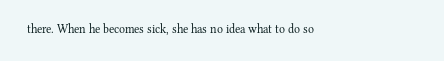there. When he becomes sick, she has no idea what to do so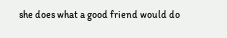she does what a good friend would do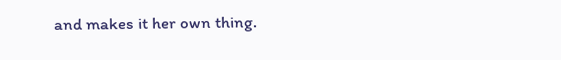and makes it her own thing.